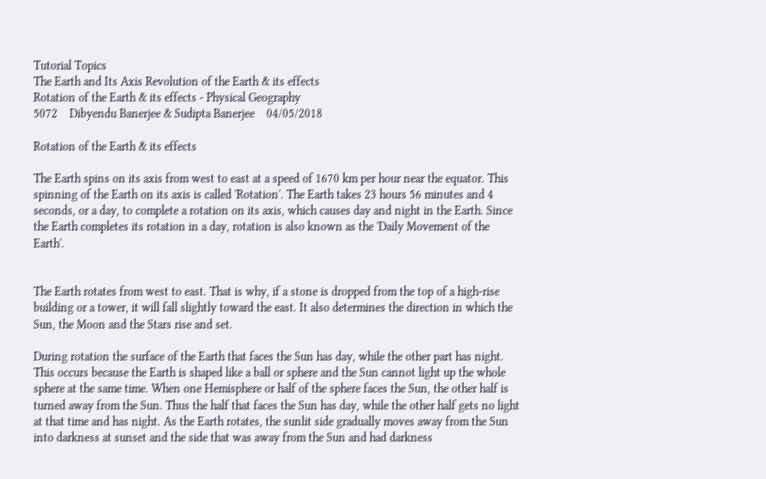Tutorial Topics
The Earth and Its Axis Revolution of the Earth & its effects
Rotation of the Earth & its effects - Physical Geography
5072    Dibyendu Banerjee & Sudipta Banerjee    04/05/2018

Rotation of the Earth & its effects

The Earth spins on its axis from west to east at a speed of 1670 km per hour near the equator. This spinning of the Earth on its axis is called 'Rotation'. The Earth takes 23 hours 56 minutes and 4 seconds, or a day, to complete a rotation on its axis, which causes day and night in the Earth. Since the Earth completes its rotation in a day, rotation is also known as the 'Daily Movement of the Earth'.


The Earth rotates from west to east. That is why, if a stone is dropped from the top of a high-rise building or a tower, it will fall slightly toward the east. It also determines the direction in which the Sun, the Moon and the Stars rise and set.

During rotation the surface of the Earth that faces the Sun has day, while the other part has night. This occurs because the Earth is shaped like a ball or sphere and the Sun cannot light up the whole sphere at the same time. When one Hemisphere or half of the sphere faces the Sun, the other half is turned away from the Sun. Thus the half that faces the Sun has day, while the other half gets no light at that time and has night. As the Earth rotates, the sunlit side gradually moves away from the Sun into darkness at sunset and the side that was away from the Sun and had darkness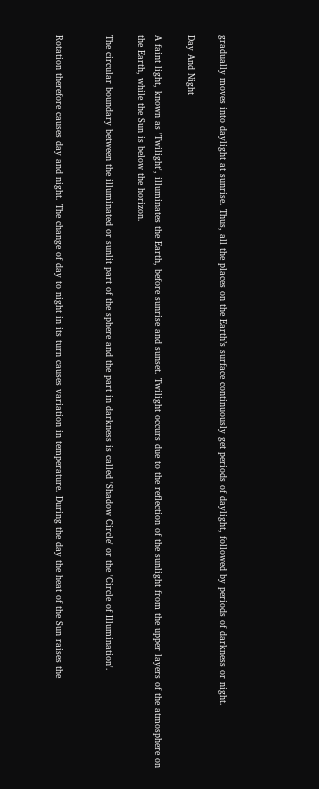gradually moves into daylight at sunrise. Thus, all the places on the Earth’s surface continuously get periods of daylight, followed by periods of darkness or night.

Day And Night

A faint light, known as 'Twilight', illuminates the Earth, before sunrise and sunset. Twilight occurs due to the reflection of the sunlight from the upper layers of the atmosphere on the Earth, while the Sun is below the horizon.

The circular boundary between the illuminated or sunlit part of the sphere and the part in darkness is called 'Shadow Circle' or the 'Circle of Illumination'.


Rotation therefore causes day and night. The change of day to night in its turn causes variation in temperature. During the day the heat of the Sun raises the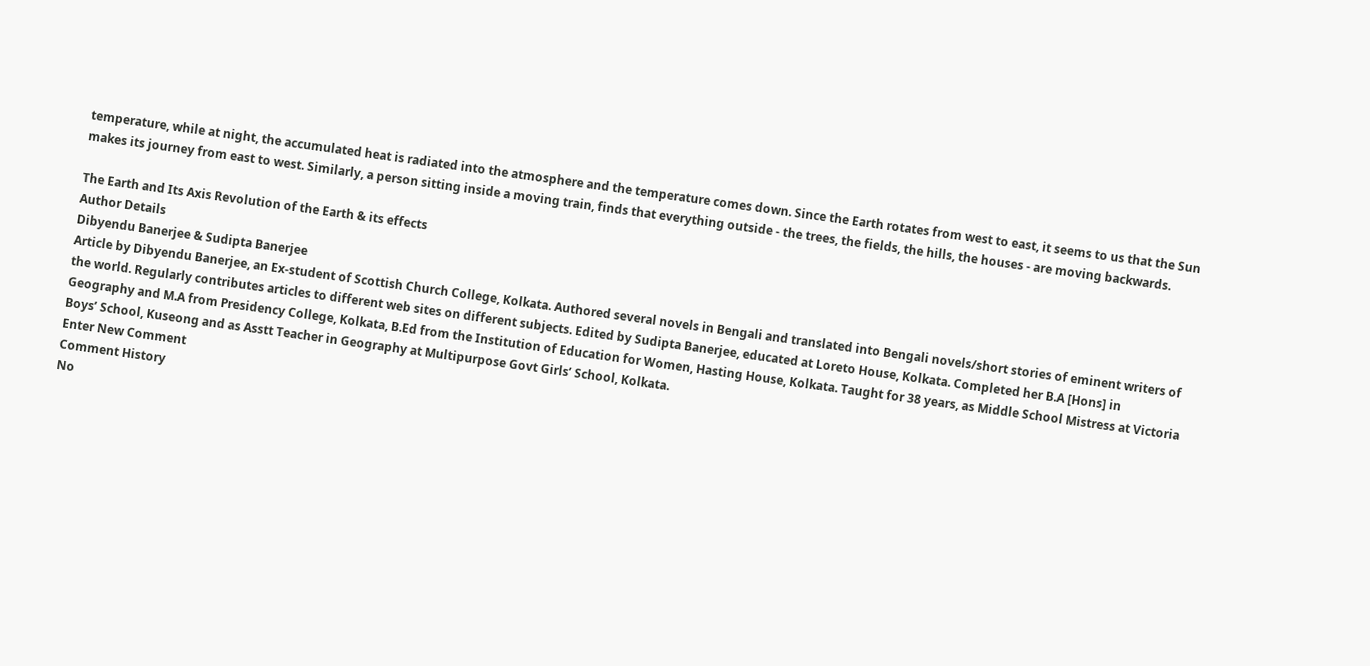temperature, while at night, the accumulated heat is radiated into the atmosphere and the temperature comes down. Since the Earth rotates from west to east, it seems to us that the Sun makes its journey from east to west. Similarly, a person sitting inside a moving train, finds that everything outside - the trees, the fields, the hills, the houses - are moving backwards.

The Earth and Its Axis Revolution of the Earth & its effects
Author Details
Dibyendu Banerjee & Sudipta Banerjee
Article by Dibyendu Banerjee, an Ex-student of Scottish Church College, Kolkata. Authored several novels in Bengali and translated into Bengali novels/short stories of eminent writers of the world. Regularly contributes articles to different web sites on different subjects. Edited by Sudipta Banerjee, educated at Loreto House, Kolkata. Completed her B.A [Hons] in Geography and M.A from Presidency College, Kolkata, B.Ed from the Institution of Education for Women, Hasting House, Kolkata. Taught for 38 years, as Middle School Mistress at Victoria Boys’ School, Kuseong and as Asstt Teacher in Geography at Multipurpose Govt Girls’ School, Kolkata.
Enter New Comment
Comment History
No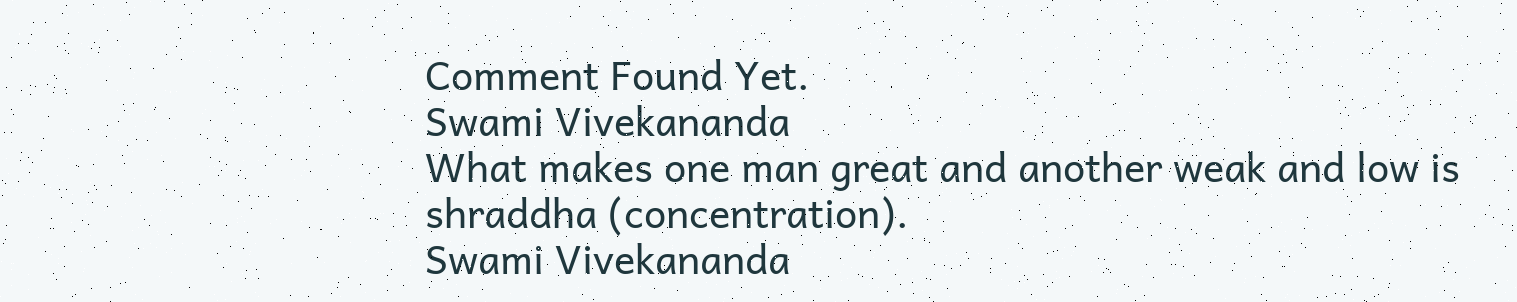Comment Found Yet.
Swami Vivekananda
What makes one man great and another weak and low is shraddha (concentration).
Swami Vivekananda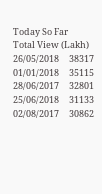Today So Far
Total View (Lakh)
26/05/2018     38317
01/01/2018     35115
28/06/2017     32801
25/06/2018     31133
02/08/2017     30862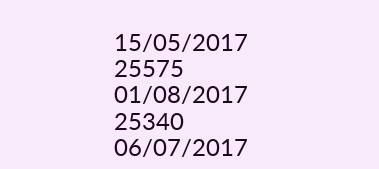15/05/2017     25575
01/08/2017     25340
06/07/2017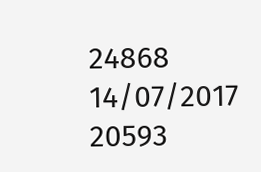24868
14/07/2017     20593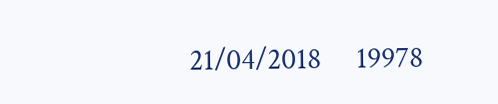21/04/2018     19978